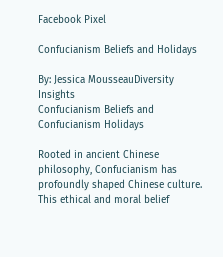Facebook Pixel

Confucianism Beliefs and Holidays

By: Jessica MousseauDiversity Insights
Confucianism Beliefs and Confucianism Holidays

Rooted in ancient Chinese philosophy, Confucianism has profoundly shaped Chinese culture. This ethical and moral belief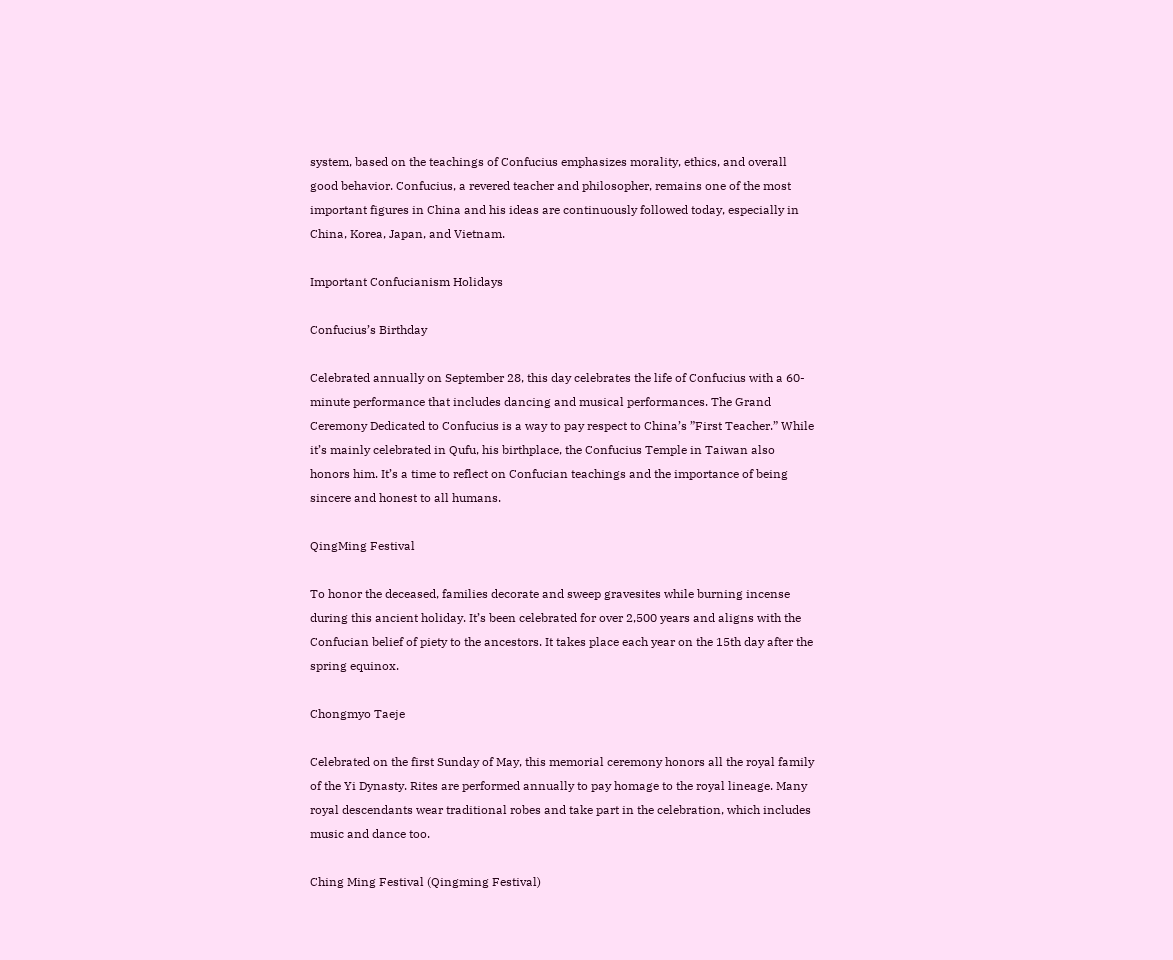system, based on the teachings of Confucius emphasizes morality, ethics, and overall good behavior. Confucius, a revered teacher and philosopher, remains one of the most important figures in China and his ideas are continuously followed today, especially in China, Korea, Japan, and Vietnam.

Important Confucianism Holidays

Confucius’s Birthday

Celebrated annually on September 28, this day celebrates the life of Confucius with a 60-minute performance that includes dancing and musical performances. The Grand Ceremony Dedicated to Confucius is a way to pay respect to China’s ”First Teacher.” While it’s mainly celebrated in Qufu, his birthplace, the Confucius Temple in Taiwan also honors him. It’s a time to reflect on Confucian teachings and the importance of being sincere and honest to all humans.

QingMing Festival

To honor the deceased, families decorate and sweep gravesites while burning incense during this ancient holiday. It’s been celebrated for over 2,500 years and aligns with the Confucian belief of piety to the ancestors. It takes place each year on the 15th day after the spring equinox.

Chongmyo Taeje

Celebrated on the first Sunday of May, this memorial ceremony honors all the royal family of the Yi Dynasty. Rites are performed annually to pay homage to the royal lineage. Many royal descendants wear traditional robes and take part in the celebration, which includes music and dance too.

Ching Ming Festival (Qingming Festival)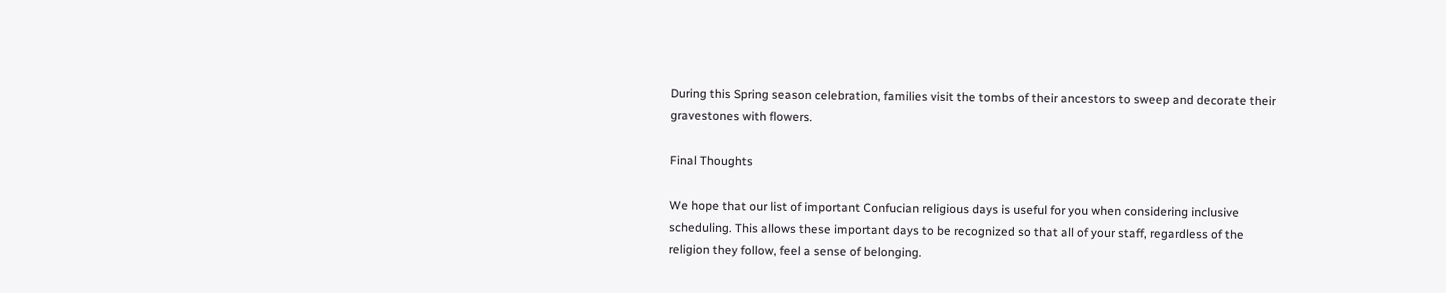During this Spring season celebration, families visit the tombs of their ancestors to sweep and decorate their gravestones with flowers.

Final Thoughts

We hope that our list of important Confucian religious days is useful for you when considering inclusive scheduling. This allows these important days to be recognized so that all of your staff, regardless of the religion they follow, feel a sense of belonging.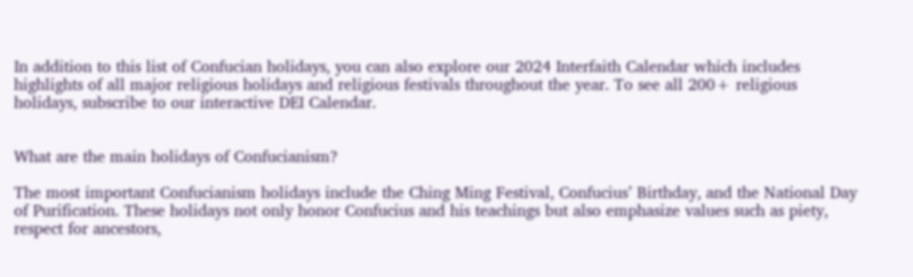In addition to this list of Confucian holidays, you can also explore our 2024 Interfaith Calendar which includes highlights of all major religious holidays and religious festivals throughout the year. To see all 200+ religious holidays, subscribe to our interactive DEI Calendar.


What are the main holidays of Confucianism?

The most important Confucianism holidays include the Ching Ming Festival, Confucius’ Birthday, and the National Day of Purification. These holidays not only honor Confucius and his teachings but also emphasize values such as piety, respect for ancestors,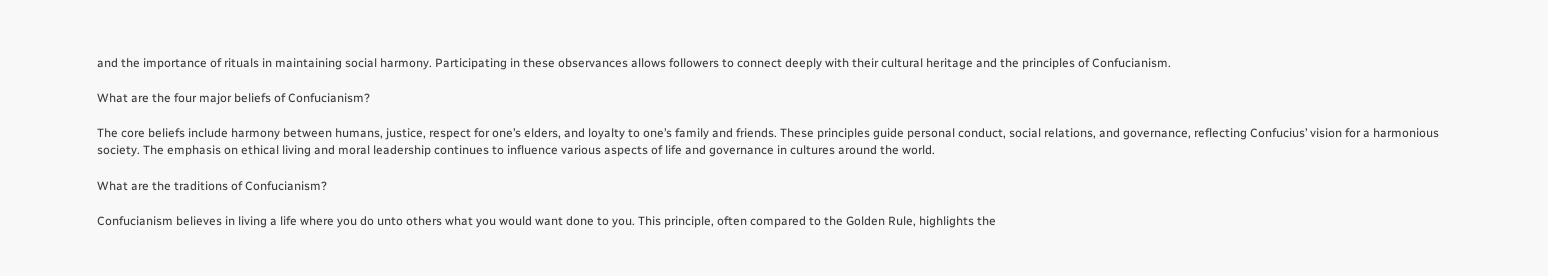and the importance of rituals in maintaining social harmony. Participating in these observances allows followers to connect deeply with their cultural heritage and the principles of Confucianism.

What are the four major beliefs of Confucianism?

The core beliefs include harmony between humans, justice, respect for one’s elders, and loyalty to one’s family and friends. These principles guide personal conduct, social relations, and governance, reflecting Confucius’ vision for a harmonious society. The emphasis on ethical living and moral leadership continues to influence various aspects of life and governance in cultures around the world.

What are the traditions of Confucianism?

Confucianism believes in living a life where you do unto others what you would want done to you. This principle, often compared to the Golden Rule, highlights the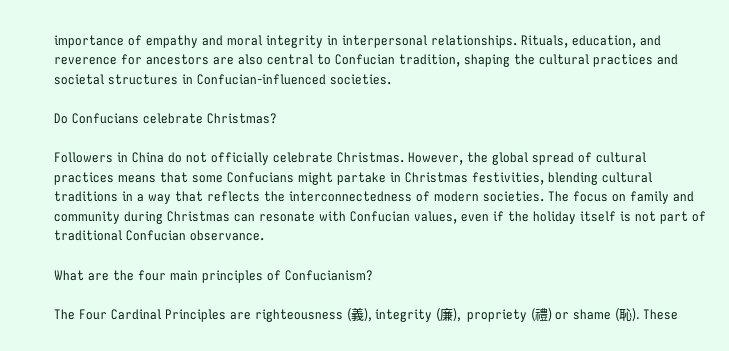importance of empathy and moral integrity in interpersonal relationships. Rituals, education, and reverence for ancestors are also central to Confucian tradition, shaping the cultural practices and societal structures in Confucian-influenced societies.

Do Confucians celebrate Christmas?

Followers in China do not officially celebrate Christmas. However, the global spread of cultural practices means that some Confucians might partake in Christmas festivities, blending cultural traditions in a way that reflects the interconnectedness of modern societies. The focus on family and community during Christmas can resonate with Confucian values, even if the holiday itself is not part of traditional Confucian observance.

What are the four main principles of Confucianism?

The Four Cardinal Principles are righteousness (義), integrity (廉),  propriety (禮) or shame (恥). These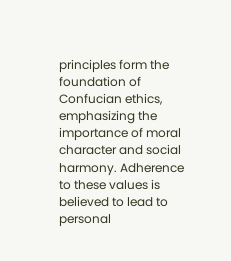principles form the foundation of Confucian ethics, emphasizing the importance of moral character and social harmony. Adherence to these values is believed to lead to personal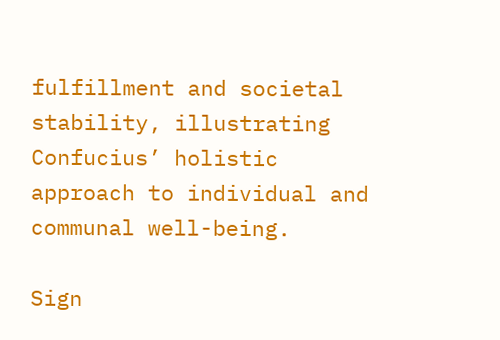fulfillment and societal stability, illustrating Confucius’ holistic approach to individual and communal well-being.

Sign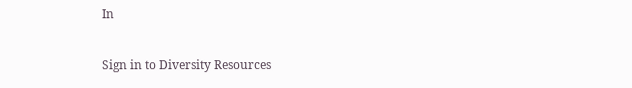In

Sign in to Diversity Resources